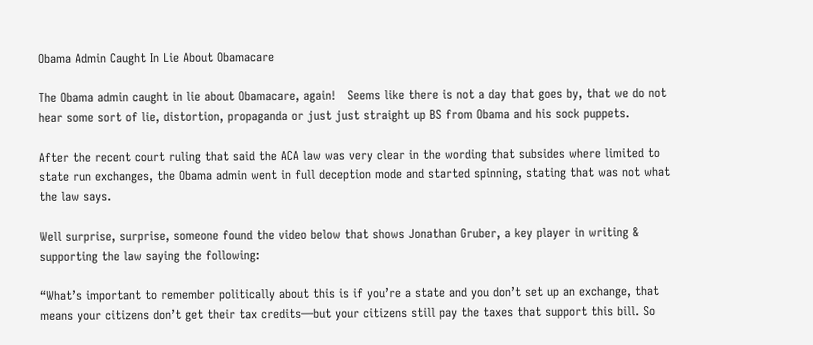Obama Admin Caught In Lie About Obamacare

The Obama admin caught in lie about Obamacare, again!   Seems like there is not a day that goes by, that we do not hear some sort of lie, distortion, propaganda or just just straight up BS from Obama and his sock puppets.

After the recent court ruling that said the ACA law was very clear in the wording that subsides where limited to state run exchanges, the Obama admin went in full deception mode and started spinning, stating that was not what the law says.

Well surprise, surprise, someone found the video below that shows Jonathan Gruber, a key player in writing & supporting the law saying the following:

“What’s important to remember politically about this is if you’re a state and you don’t set up an exchange, that means your citizens don’t get their tax credits—but your citizens still pay the taxes that support this bill. So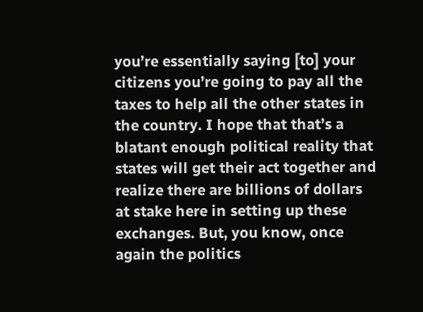you’re essentially saying [to] your citizens you’re going to pay all the taxes to help all the other states in the country. I hope that that’s a blatant enough political reality that states will get their act together and realize there are billions of dollars at stake here in setting up these exchanges. But, you know, once again the politics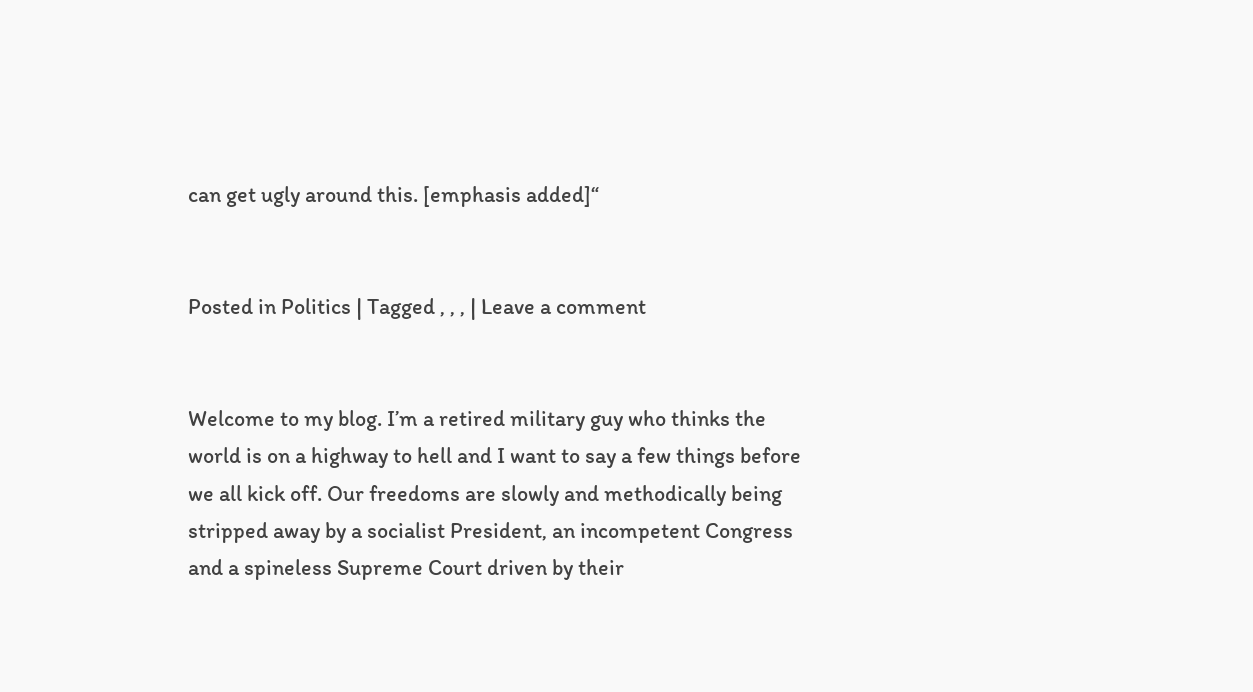can get ugly around this. [emphasis added]“


Posted in Politics | Tagged , , , | Leave a comment


Welcome to my blog. I’m a retired military guy who thinks the world is on a highway to hell and I want to say a few things before we all kick off. Our freedoms are slowly and methodically being stripped away by a socialist President, an incompetent Congress and a spineless Supreme Court driven by their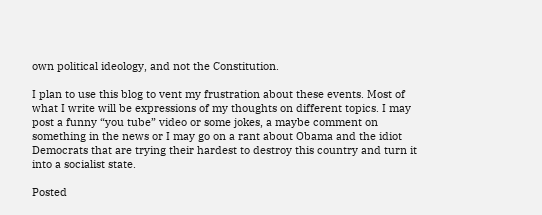own political ideology, and not the Constitution.

I plan to use this blog to vent my frustration about these events. Most of what I write will be expressions of my thoughts on different topics. I may post a funny “you tube” video or some jokes, a maybe comment on something in the news or I may go on a rant about Obama and the idiot Democrats that are trying their hardest to destroy this country and turn it into a socialist state.

Posted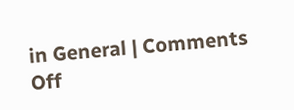in General | Comments Off